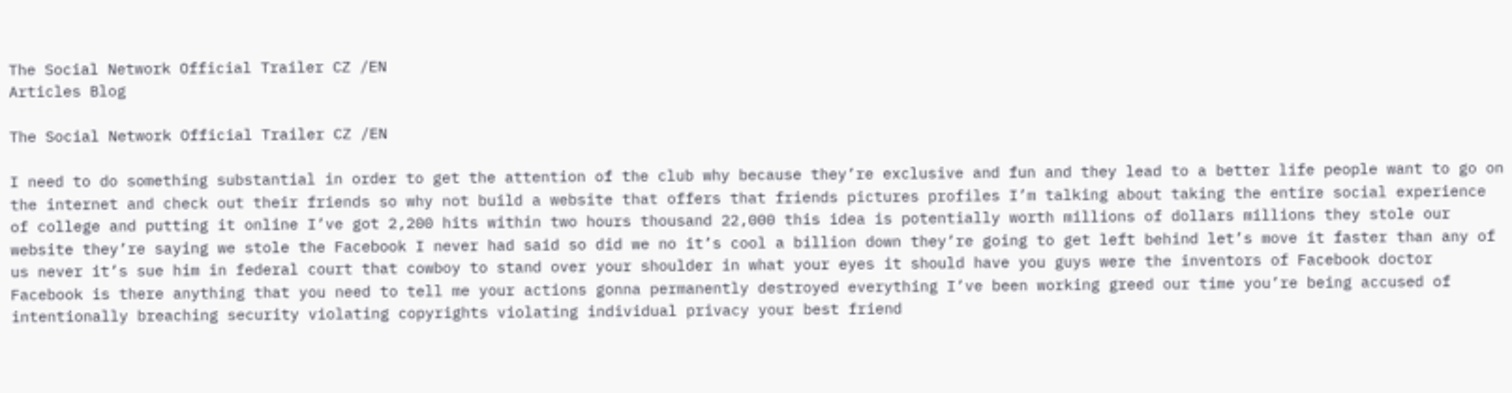The Social Network Official Trailer CZ /EN
Articles Blog

The Social Network Official Trailer CZ /EN

I need to do something substantial in order to get the attention of the club why because they’re exclusive and fun and they lead to a better life people want to go on the internet and check out their friends so why not build a website that offers that friends pictures profiles I’m talking about taking the entire social experience of college and putting it online I’ve got 2,200 hits within two hours thousand 22,000 this idea is potentially worth millions of dollars millions they stole our website they’re saying we stole the Facebook I never had said so did we no it’s cool a billion down they’re going to get left behind let’s move it faster than any of us never it’s sue him in federal court that cowboy to stand over your shoulder in what your eyes it should have you guys were the inventors of Facebook doctor Facebook is there anything that you need to tell me your actions gonna permanently destroyed everything I’ve been working greed our time you’re being accused of intentionally breaching security violating copyrights violating individual privacy your best friend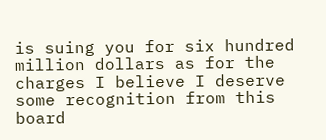is suing you for six hundred million dollars as for the charges I believe I deserve some recognition from this board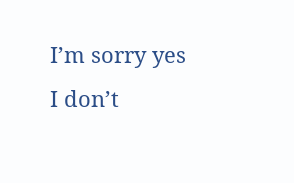I’m sorry yes I don’t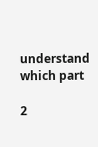understand which part

2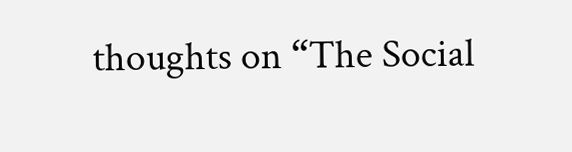thoughts on “The Social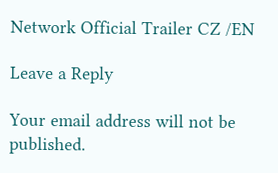Network Official Trailer CZ /EN

Leave a Reply

Your email address will not be published.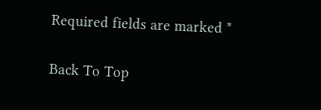Required fields are marked *

Back To Top